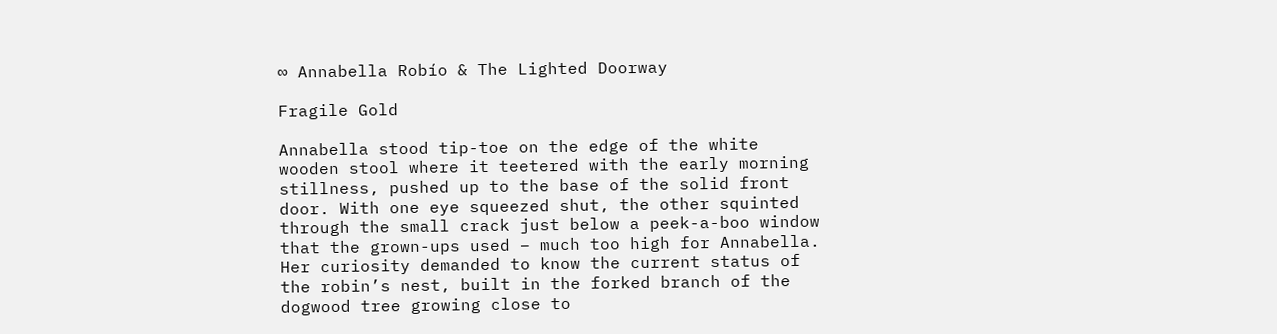∞ Annabella Robío & The Lighted Doorway

Fragile Gold

Annabella stood tip-toe on the edge of the white wooden stool where it teetered with the early morning stillness, pushed up to the base of the solid front door. With one eye squeezed shut, the other squinted through the small crack just below a peek-a-boo window that the grown-ups used – much too high for Annabella. Her curiosity demanded to know the current status of the robin’s nest, built in the forked branch of the dogwood tree growing close to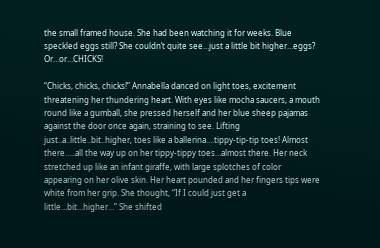the small framed house. She had been watching it for weeks. Blue speckled eggs still? She couldn’t quite see…just a little bit higher…eggs? Or…or…CHICKS!

“Chicks, chicks, chicks!” Annabella danced on light toes, excitement threatening her thundering heart. With eyes like mocha saucers, a mouth round like a gumball, she pressed herself and her blue sheep pajamas against the door once again, straining to see. Lifting just..a..little..bit..higher, toes like a ballerina….tippy-tip-tip toes! Almost there…..all the way up on her tippy-tippy toes…almost there. Her neck stretched up like an infant giraffe, with large splotches of color appearing on her olive skin. Her heart pounded and her fingers tips were white from her grip. She thought, “If I could just get a little…bit…higher…” She shifted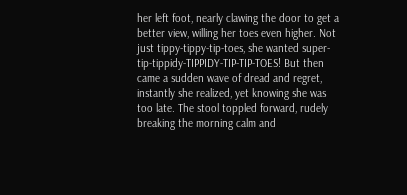her left foot, nearly clawing the door to get a better view, willing her toes even higher. Not just tippy-tippy-tip-toes, she wanted super-tip-tippidy-TIPPIDY-TIP-TIP-TOES! But then came a sudden wave of dread and regret, instantly she realized, yet knowing she was too late. The stool toppled forward, rudely breaking the morning calm and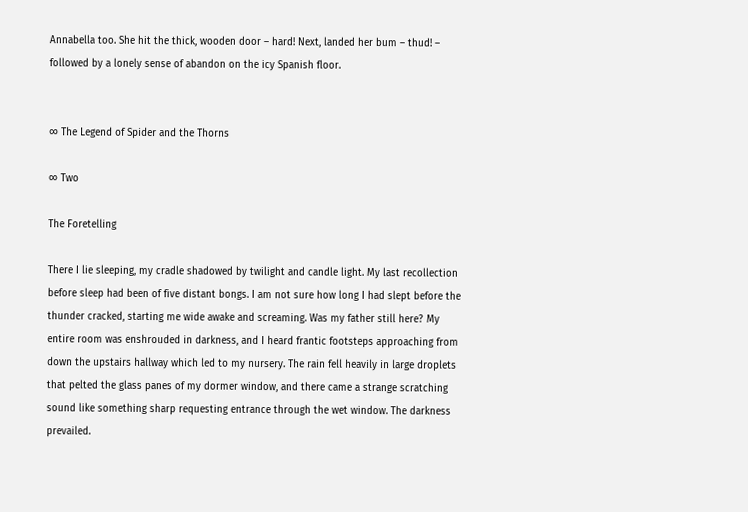Annabella too. She hit the thick, wooden door – hard! Next, landed her bum – thud! – followed by a lonely sense of abandon on the icy Spanish floor.


∞ The Legend of Spider and the Thorns

∞ Two

The Foretelling

There I lie sleeping, my cradle shadowed by twilight and candle light. My last recollection before sleep had been of five distant bongs. I am not sure how long I had slept before the thunder cracked, starting me wide awake and screaming. Was my father still here? My entire room was enshrouded in darkness, and I heard frantic footsteps approaching from down the upstairs hallway which led to my nursery. The rain fell heavily in large droplets that pelted the glass panes of my dormer window, and there came a strange scratching sound like something sharp requesting entrance through the wet window. The darkness prevailed.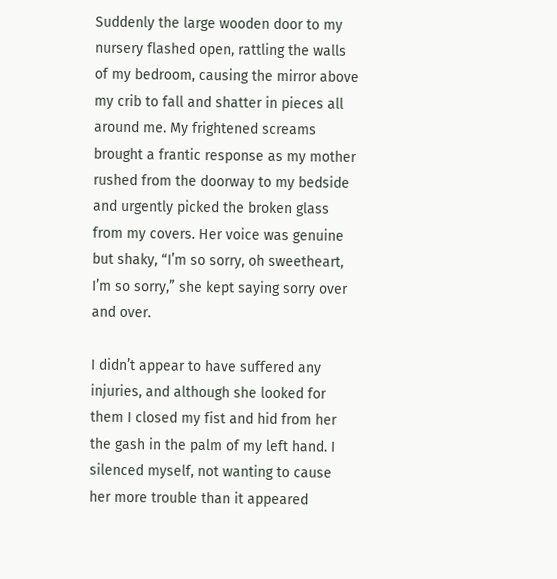Suddenly the large wooden door to my nursery flashed open, rattling the walls of my bedroom, causing the mirror above my crib to fall and shatter in pieces all around me. My frightened screams brought a frantic response as my mother rushed from the doorway to my bedside and urgently picked the broken glass from my covers. Her voice was genuine but shaky, “I’m so sorry, oh sweetheart, I’m so sorry,” she kept saying sorry over and over.

I didn’t appear to have suffered any injuries, and although she looked for them I closed my fist and hid from her the gash in the palm of my left hand. I silenced myself, not wanting to cause her more trouble than it appeared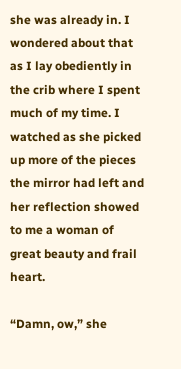she was already in. I wondered about that as I lay obediently in the crib where I spent much of my time. I watched as she picked up more of the pieces the mirror had left and her reflection showed to me a woman of great beauty and frail heart.

“Damn, ow,” she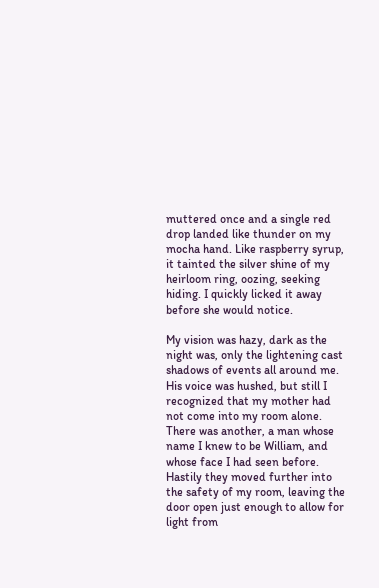muttered once and a single red drop landed like thunder on my mocha hand. Like raspberry syrup, it tainted the silver shine of my heirloom ring, oozing, seeking hiding. I quickly licked it away before she would notice.

My vision was hazy, dark as the night was, only the lightening cast shadows of events all around me. His voice was hushed, but still I recognized that my mother had not come into my room alone. There was another, a man whose name I knew to be William, and whose face I had seen before. Hastily they moved further into the safety of my room, leaving the door open just enough to allow for light from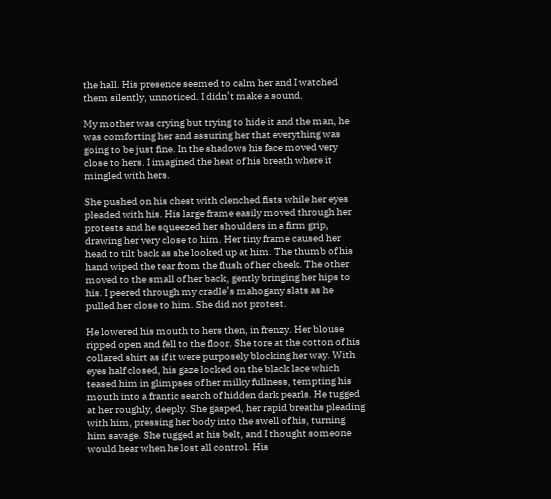the hall. His presence seemed to calm her and I watched them silently, unnoticed. I didn’t make a sound.

My mother was crying but trying to hide it and the man, he was comforting her and assuring her that everything was going to be just fine. In the shadows his face moved very close to hers. I imagined the heat of his breath where it mingled with hers.

She pushed on his chest with clenched fists while her eyes pleaded with his. His large frame easily moved through her protests and he squeezed her shoulders in a firm grip, drawing her very close to him. Her tiny frame caused her head to tilt back as she looked up at him. The thumb of his hand wiped the tear from the flush of her cheek. The other moved to the small of her back, gently bringing her hips to his. I peered through my cradle’s mahogany slats as he pulled her close to him. She did not protest.

He lowered his mouth to hers then, in frenzy. Her blouse ripped open and fell to the floor. She tore at the cotton of his collared shirt as if it were purposely blocking her way. With eyes half closed, his gaze locked on the black lace which teased him in glimpses of her milky fullness, tempting his mouth into a frantic search of hidden dark pearls. He tugged at her roughly, deeply. She gasped, her rapid breaths pleading with him, pressing her body into the swell of his, turning him savage. She tugged at his belt, and I thought someone would hear when he lost all control. His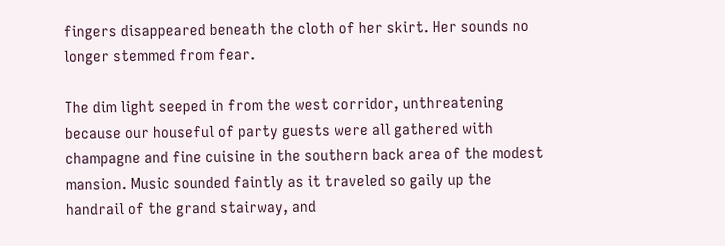fingers disappeared beneath the cloth of her skirt. Her sounds no longer stemmed from fear.

The dim light seeped in from the west corridor, unthreatening because our houseful of party guests were all gathered with champagne and fine cuisine in the southern back area of the modest mansion. Music sounded faintly as it traveled so gaily up the handrail of the grand stairway, and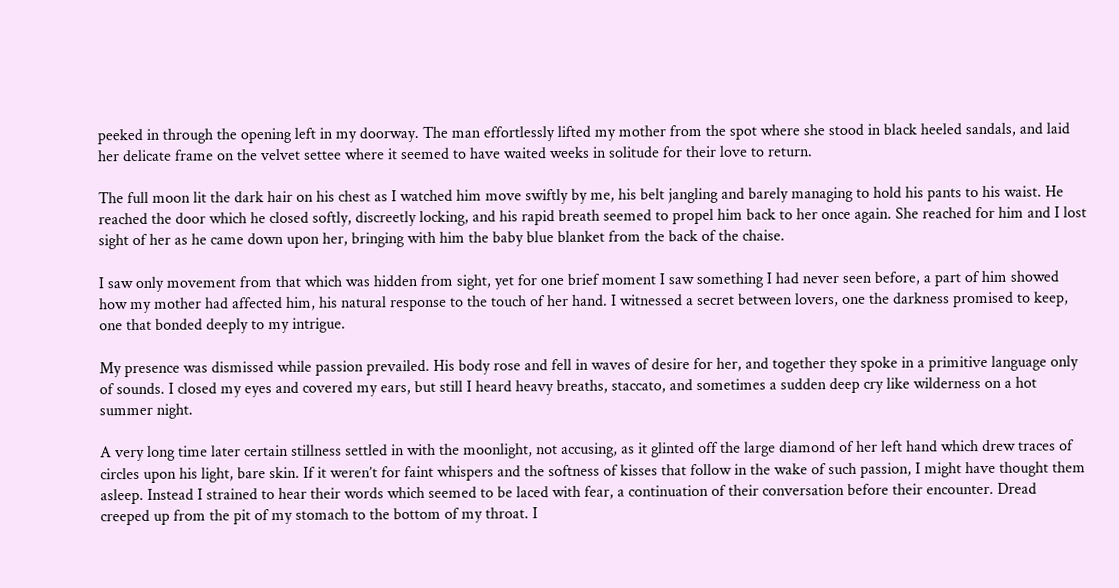peeked in through the opening left in my doorway. The man effortlessly lifted my mother from the spot where she stood in black heeled sandals, and laid her delicate frame on the velvet settee where it seemed to have waited weeks in solitude for their love to return.

The full moon lit the dark hair on his chest as I watched him move swiftly by me, his belt jangling and barely managing to hold his pants to his waist. He reached the door which he closed softly, discreetly locking, and his rapid breath seemed to propel him back to her once again. She reached for him and I lost sight of her as he came down upon her, bringing with him the baby blue blanket from the back of the chaise.

I saw only movement from that which was hidden from sight, yet for one brief moment I saw something I had never seen before, a part of him showed how my mother had affected him, his natural response to the touch of her hand. I witnessed a secret between lovers, one the darkness promised to keep, one that bonded deeply to my intrigue.

My presence was dismissed while passion prevailed. His body rose and fell in waves of desire for her, and together they spoke in a primitive language only of sounds. I closed my eyes and covered my ears, but still I heard heavy breaths, staccato, and sometimes a sudden deep cry like wilderness on a hot summer night.

A very long time later certain stillness settled in with the moonlight, not accusing, as it glinted off the large diamond of her left hand which drew traces of circles upon his light, bare skin. If it weren’t for faint whispers and the softness of kisses that follow in the wake of such passion, I might have thought them asleep. Instead I strained to hear their words which seemed to be laced with fear, a continuation of their conversation before their encounter. Dread creeped up from the pit of my stomach to the bottom of my throat. I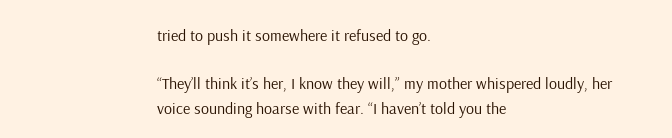tried to push it somewhere it refused to go.

“They’ll think it’s her, I know they will,” my mother whispered loudly, her voice sounding hoarse with fear. “I haven’t told you the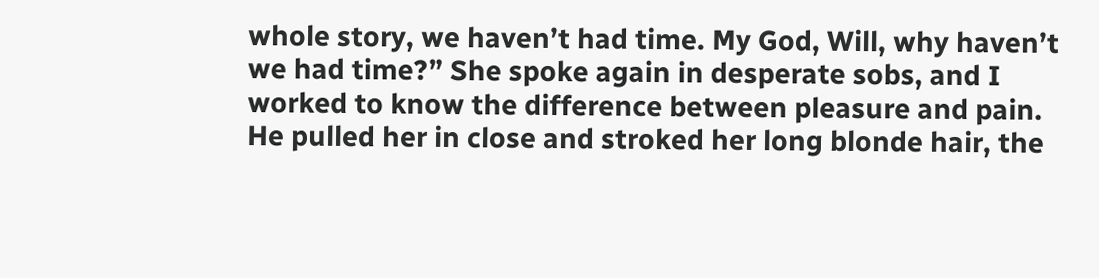whole story, we haven’t had time. My God, Will, why haven’t we had time?” She spoke again in desperate sobs, and I worked to know the difference between pleasure and pain. He pulled her in close and stroked her long blonde hair, the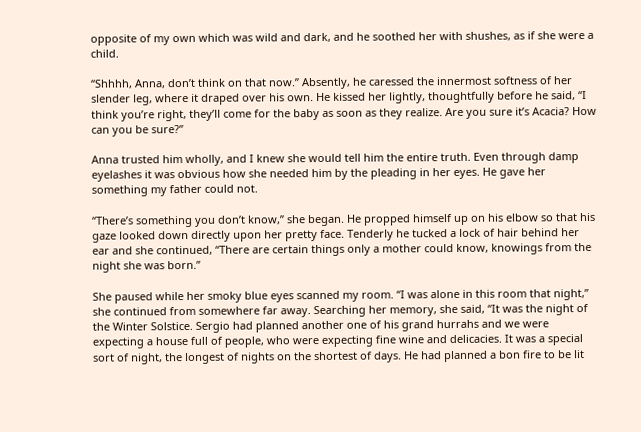opposite of my own which was wild and dark, and he soothed her with shushes, as if she were a child.

“Shhhh, Anna, don’t think on that now.” Absently, he caressed the innermost softness of her slender leg, where it draped over his own. He kissed her lightly, thoughtfully before he said, “I think you’re right, they’ll come for the baby as soon as they realize. Are you sure it’s Acacia? How can you be sure?”

Anna trusted him wholly, and I knew she would tell him the entire truth. Even through damp eyelashes it was obvious how she needed him by the pleading in her eyes. He gave her something my father could not.

“There’s something you don’t know,” she began. He propped himself up on his elbow so that his gaze looked down directly upon her pretty face. Tenderly he tucked a lock of hair behind her ear and she continued, “There are certain things only a mother could know, knowings from the night she was born.”

She paused while her smoky blue eyes scanned my room. “I was alone in this room that night,” she continued from somewhere far away. Searching her memory, she said, “It was the night of the Winter Solstice. Sergio had planned another one of his grand hurrahs and we were expecting a house full of people, who were expecting fine wine and delicacies. It was a special sort of night, the longest of nights on the shortest of days. He had planned a bon fire to be lit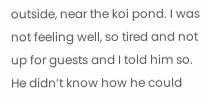outside, near the koi pond. I was not feeling well, so tired and not up for guests and I told him so. He didn’t know how he could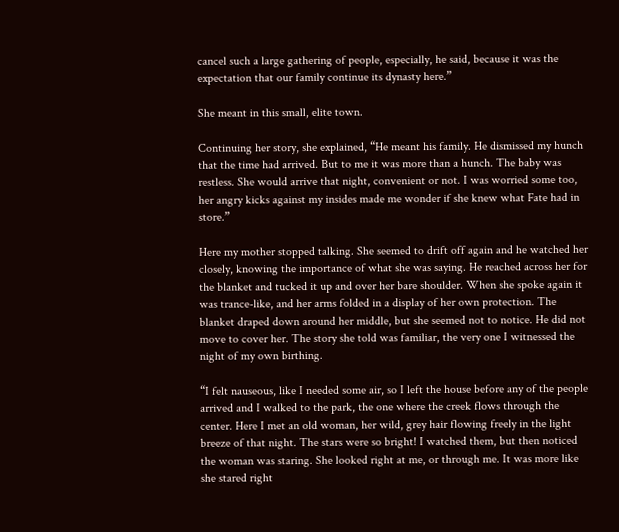cancel such a large gathering of people, especially, he said, because it was the expectation that our family continue its dynasty here.”

She meant in this small, elite town.

Continuing her story, she explained, “He meant his family. He dismissed my hunch that the time had arrived. But to me it was more than a hunch. The baby was restless. She would arrive that night, convenient or not. I was worried some too, her angry kicks against my insides made me wonder if she knew what Fate had in store.”

Here my mother stopped talking. She seemed to drift off again and he watched her closely, knowing the importance of what she was saying. He reached across her for the blanket and tucked it up and over her bare shoulder. When she spoke again it was trance-like, and her arms folded in a display of her own protection. The blanket draped down around her middle, but she seemed not to notice. He did not move to cover her. The story she told was familiar, the very one I witnessed the night of my own birthing.

“I felt nauseous, like I needed some air, so I left the house before any of the people arrived and I walked to the park, the one where the creek flows through the center. Here I met an old woman, her wild, grey hair flowing freely in the light breeze of that night. The stars were so bright! I watched them, but then noticed the woman was staring. She looked right at me, or through me. It was more like she stared right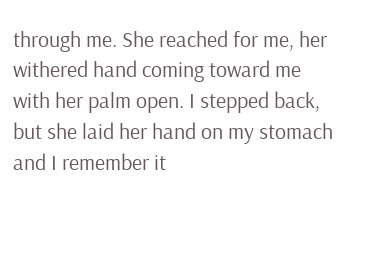through me. She reached for me, her withered hand coming toward me with her palm open. I stepped back, but she laid her hand on my stomach and I remember it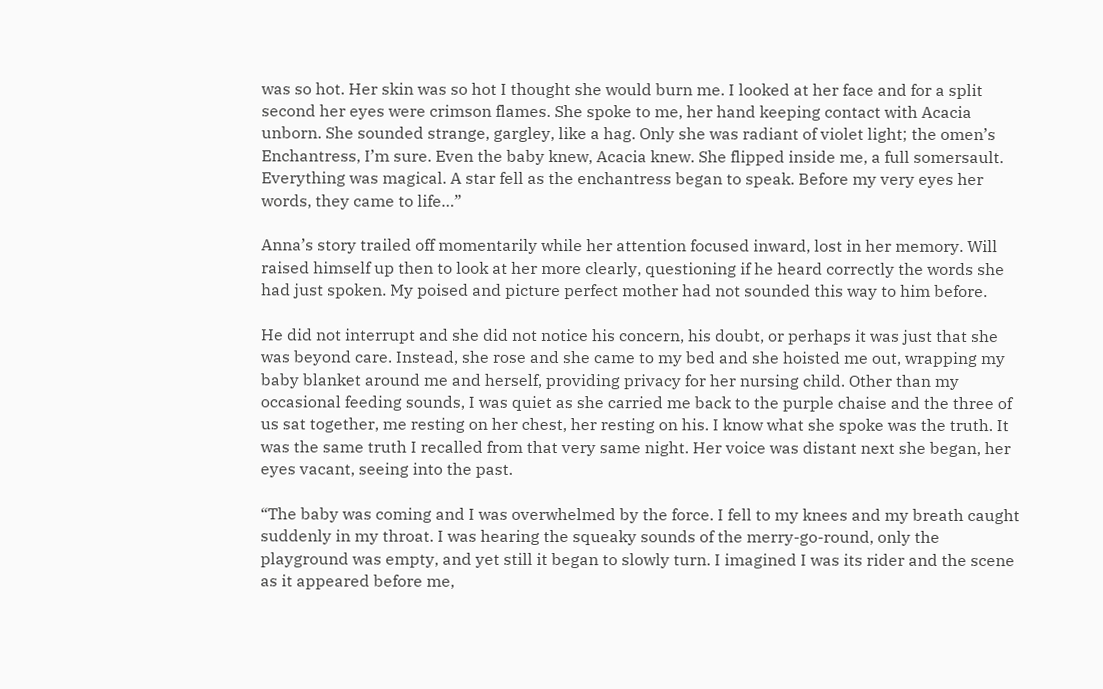was so hot. Her skin was so hot I thought she would burn me. I looked at her face and for a split second her eyes were crimson flames. She spoke to me, her hand keeping contact with Acacia unborn. She sounded strange, gargley, like a hag. Only she was radiant of violet light; the omen’s Enchantress, I’m sure. Even the baby knew, Acacia knew. She flipped inside me, a full somersault. Everything was magical. A star fell as the enchantress began to speak. Before my very eyes her words, they came to life…”

Anna’s story trailed off momentarily while her attention focused inward, lost in her memory. Will raised himself up then to look at her more clearly, questioning if he heard correctly the words she had just spoken. My poised and picture perfect mother had not sounded this way to him before.

He did not interrupt and she did not notice his concern, his doubt, or perhaps it was just that she was beyond care. Instead, she rose and she came to my bed and she hoisted me out, wrapping my baby blanket around me and herself, providing privacy for her nursing child. Other than my occasional feeding sounds, I was quiet as she carried me back to the purple chaise and the three of us sat together, me resting on her chest, her resting on his. I know what she spoke was the truth. It was the same truth I recalled from that very same night. Her voice was distant next she began, her eyes vacant, seeing into the past.

“The baby was coming and I was overwhelmed by the force. I fell to my knees and my breath caught suddenly in my throat. I was hearing the squeaky sounds of the merry-go-round, only the playground was empty, and yet still it began to slowly turn. I imagined I was its rider and the scene as it appeared before me,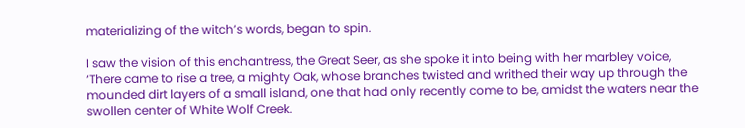materializing of the witch’s words, began to spin.

I saw the vision of this enchantress, the Great Seer, as she spoke it into being with her marbley voice, ‘There came to rise a tree, a mighty Oak, whose branches twisted and writhed their way up through the mounded dirt layers of a small island, one that had only recently come to be, amidst the waters near the swollen center of White Wolf Creek.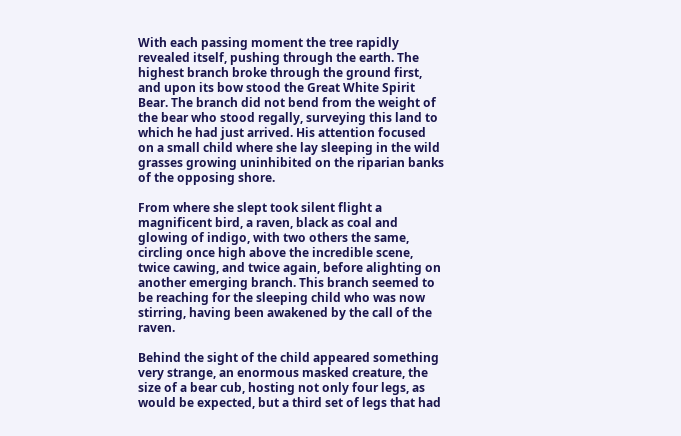With each passing moment the tree rapidly revealed itself, pushing through the earth. The highest branch broke through the ground first, and upon its bow stood the Great White Spirit Bear. The branch did not bend from the weight of the bear who stood regally, surveying this land to which he had just arrived. His attention focused on a small child where she lay sleeping in the wild grasses growing uninhibited on the riparian banks of the opposing shore.

From where she slept took silent flight a magnificent bird, a raven, black as coal and glowing of indigo, with two others the same, circling once high above the incredible scene, twice cawing, and twice again, before alighting on another emerging branch. This branch seemed to be reaching for the sleeping child who was now stirring, having been awakened by the call of the raven.

Behind the sight of the child appeared something very strange, an enormous masked creature, the size of a bear cub, hosting not only four legs, as would be expected, but a third set of legs that had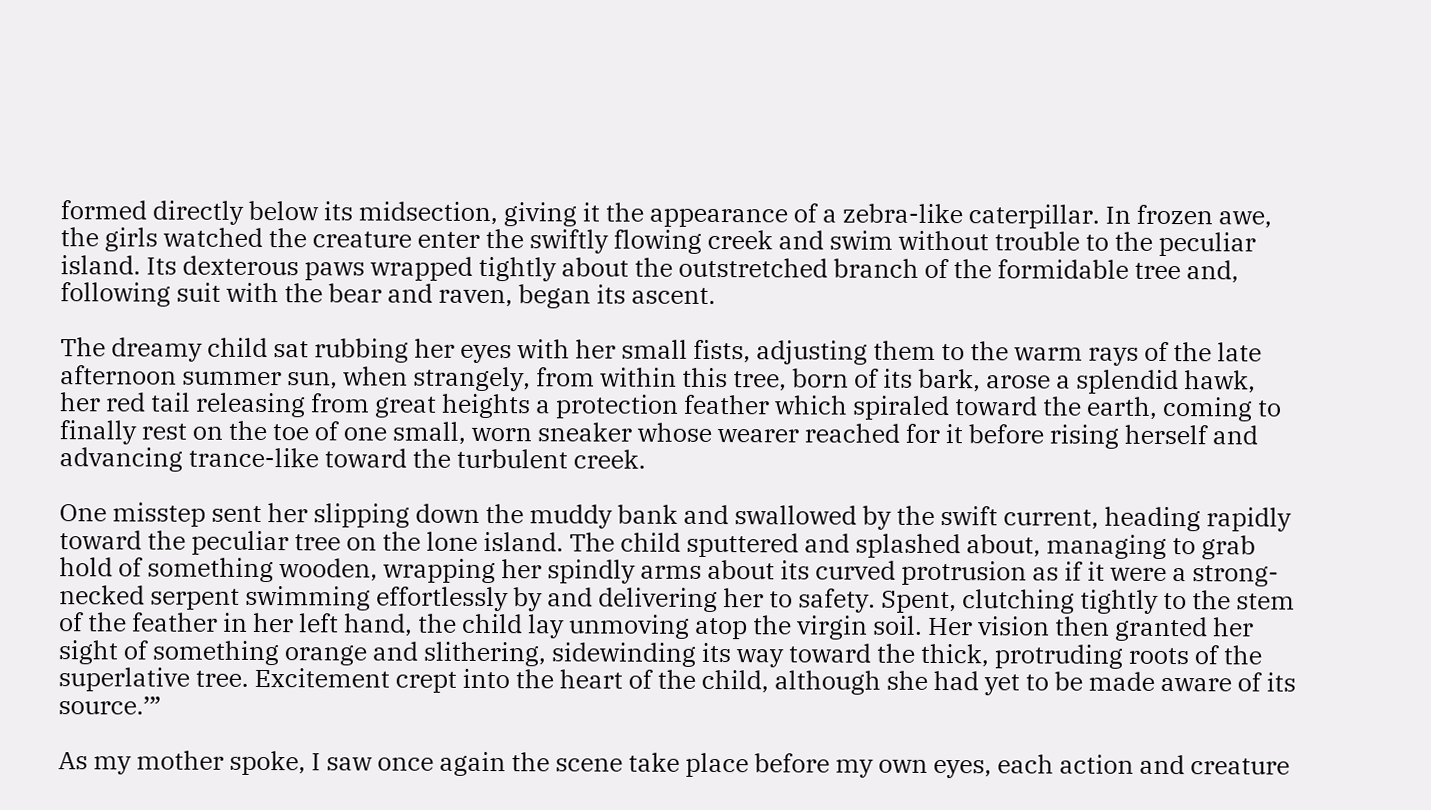formed directly below its midsection, giving it the appearance of a zebra-like caterpillar. In frozen awe, the girls watched the creature enter the swiftly flowing creek and swim without trouble to the peculiar island. Its dexterous paws wrapped tightly about the outstretched branch of the formidable tree and, following suit with the bear and raven, began its ascent.

The dreamy child sat rubbing her eyes with her small fists, adjusting them to the warm rays of the late afternoon summer sun, when strangely, from within this tree, born of its bark, arose a splendid hawk, her red tail releasing from great heights a protection feather which spiraled toward the earth, coming to finally rest on the toe of one small, worn sneaker whose wearer reached for it before rising herself and advancing trance-like toward the turbulent creek.

One misstep sent her slipping down the muddy bank and swallowed by the swift current, heading rapidly toward the peculiar tree on the lone island. The child sputtered and splashed about, managing to grab hold of something wooden, wrapping her spindly arms about its curved protrusion as if it were a strong-necked serpent swimming effortlessly by and delivering her to safety. Spent, clutching tightly to the stem of the feather in her left hand, the child lay unmoving atop the virgin soil. Her vision then granted her sight of something orange and slithering, sidewinding its way toward the thick, protruding roots of the superlative tree. Excitement crept into the heart of the child, although she had yet to be made aware of its source.’”

As my mother spoke, I saw once again the scene take place before my own eyes, each action and creature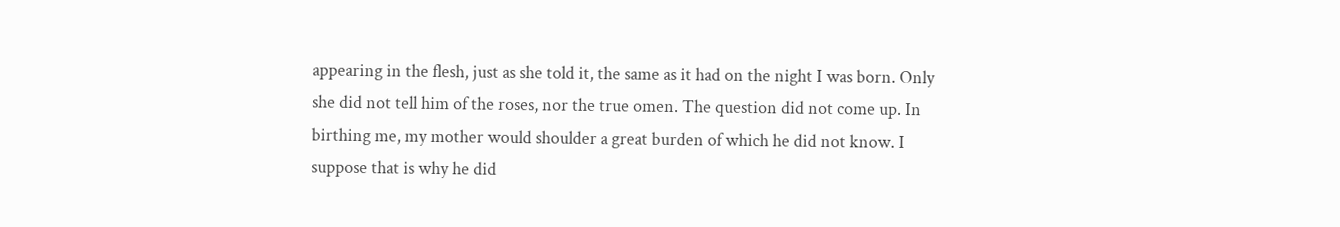appearing in the flesh, just as she told it, the same as it had on the night I was born. Only she did not tell him of the roses, nor the true omen. The question did not come up. In birthing me, my mother would shoulder a great burden of which he did not know. I suppose that is why he did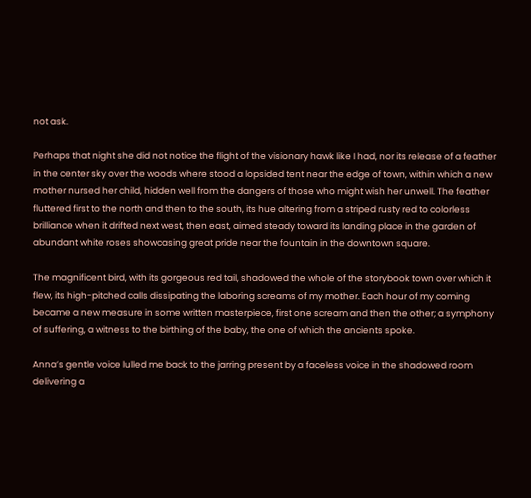not ask.

Perhaps that night she did not notice the flight of the visionary hawk like I had, nor its release of a feather in the center sky over the woods where stood a lopsided tent near the edge of town, within which a new mother nursed her child, hidden well from the dangers of those who might wish her unwell. The feather fluttered first to the north and then to the south, its hue altering from a striped rusty red to colorless brilliance when it drifted next west, then east, aimed steady toward its landing place in the garden of abundant white roses showcasing great pride near the fountain in the downtown square.

The magnificent bird, with its gorgeous red tail, shadowed the whole of the storybook town over which it flew, its high-pitched calls dissipating the laboring screams of my mother. Each hour of my coming became a new measure in some written masterpiece, first one scream and then the other; a symphony of suffering, a witness to the birthing of the baby, the one of which the ancients spoke.

Anna’s gentle voice lulled me back to the jarring present by a faceless voice in the shadowed room delivering a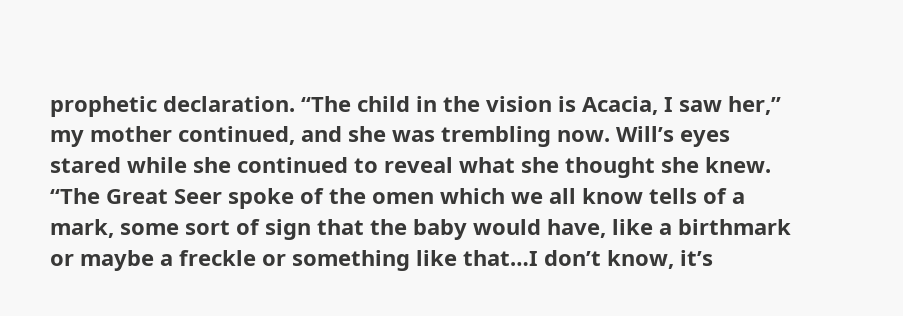prophetic declaration. “The child in the vision is Acacia, I saw her,” my mother continued, and she was trembling now. Will’s eyes stared while she continued to reveal what she thought she knew. “The Great Seer spoke of the omen which we all know tells of a mark, some sort of sign that the baby would have, like a birthmark or maybe a freckle or something like that…I don’t know, it’s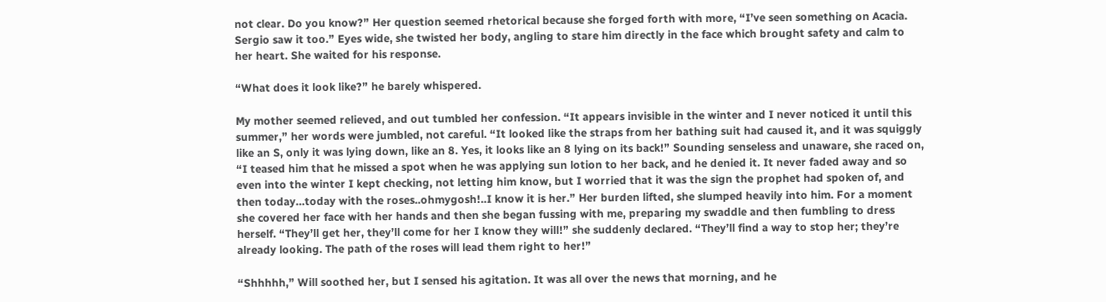not clear. Do you know?” Her question seemed rhetorical because she forged forth with more, “I’ve seen something on Acacia. Sergio saw it too.” Eyes wide, she twisted her body, angling to stare him directly in the face which brought safety and calm to her heart. She waited for his response.

“What does it look like?” he barely whispered.

My mother seemed relieved, and out tumbled her confession. “It appears invisible in the winter and I never noticed it until this summer,” her words were jumbled, not careful. “It looked like the straps from her bathing suit had caused it, and it was squiggly like an S, only it was lying down, like an 8. Yes, it looks like an 8 lying on its back!” Sounding senseless and unaware, she raced on, “I teased him that he missed a spot when he was applying sun lotion to her back, and he denied it. It never faded away and so even into the winter I kept checking, not letting him know, but I worried that it was the sign the prophet had spoken of, and then today…today with the roses..ohmygosh!..I know it is her.” Her burden lifted, she slumped heavily into him. For a moment she covered her face with her hands and then she began fussing with me, preparing my swaddle and then fumbling to dress herself. “They’ll get her, they’ll come for her I know they will!” she suddenly declared. “They’ll find a way to stop her; they’re already looking. The path of the roses will lead them right to her!”

“Shhhhh,” Will soothed her, but I sensed his agitation. It was all over the news that morning, and he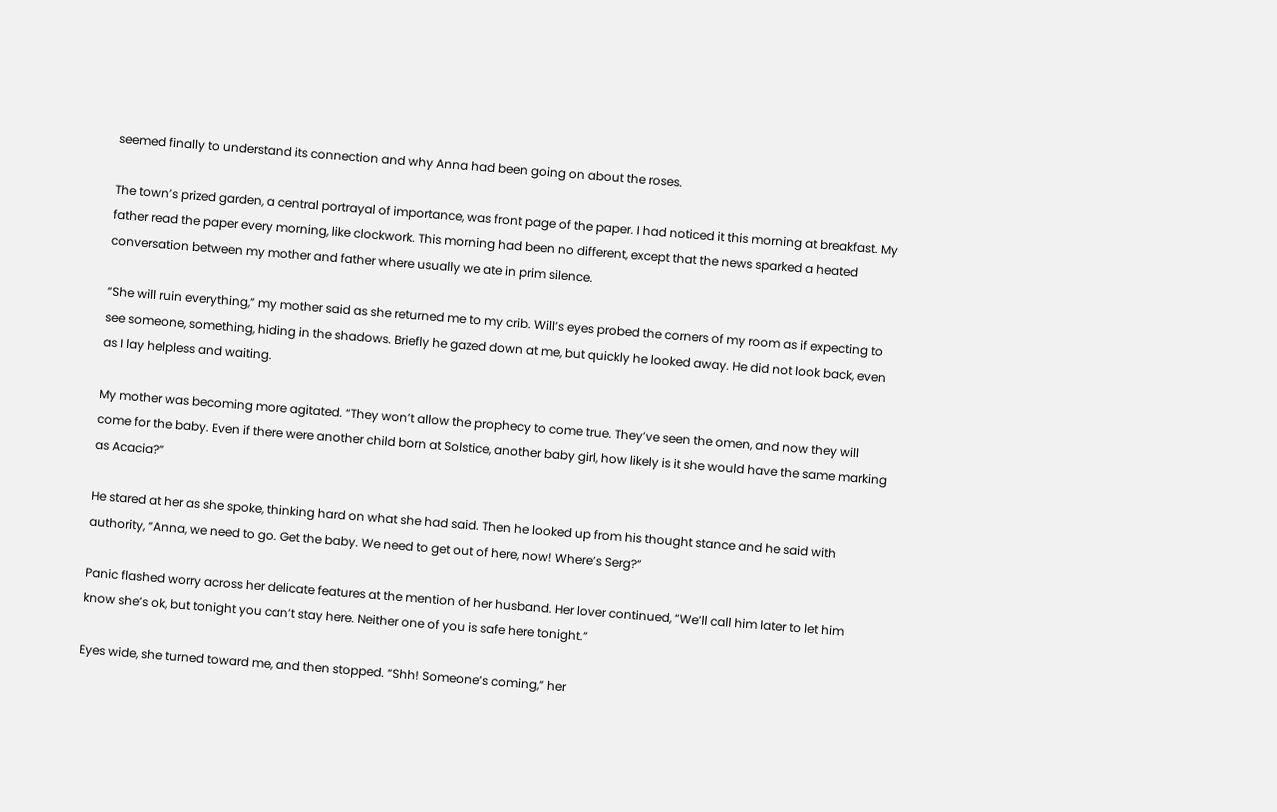seemed finally to understand its connection and why Anna had been going on about the roses.

The town’s prized garden, a central portrayal of importance, was front page of the paper. I had noticed it this morning at breakfast. My father read the paper every morning, like clockwork. This morning had been no different, except that the news sparked a heated conversation between my mother and father where usually we ate in prim silence.

“She will ruin everything,” my mother said as she returned me to my crib. Will’s eyes probed the corners of my room as if expecting to see someone, something, hiding in the shadows. Briefly he gazed down at me, but quickly he looked away. He did not look back, even as I lay helpless and waiting.

My mother was becoming more agitated. “They won’t allow the prophecy to come true. They’ve seen the omen, and now they will come for the baby. Even if there were another child born at Solstice, another baby girl, how likely is it she would have the same marking as Acacia?”

He stared at her as she spoke, thinking hard on what she had said. Then he looked up from his thought stance and he said with authority, “Anna, we need to go. Get the baby. We need to get out of here, now! Where’s Serg?”

Panic flashed worry across her delicate features at the mention of her husband. Her lover continued, “We’ll call him later to let him know she’s ok, but tonight you can’t stay here. Neither one of you is safe here tonight.”

Eyes wide, she turned toward me, and then stopped. “Shh! Someone’s coming,” her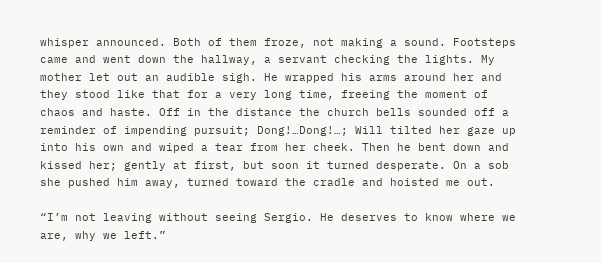whisper announced. Both of them froze, not making a sound. Footsteps came and went down the hallway, a servant checking the lights. My mother let out an audible sigh. He wrapped his arms around her and they stood like that for a very long time, freeing the moment of chaos and haste. Off in the distance the church bells sounded off a reminder of impending pursuit; Dong!…Dong!…; Will tilted her gaze up into his own and wiped a tear from her cheek. Then he bent down and kissed her; gently at first, but soon it turned desperate. On a sob she pushed him away, turned toward the cradle and hoisted me out.

“I’m not leaving without seeing Sergio. He deserves to know where we are, why we left.”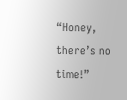“Honey, there’s no time!”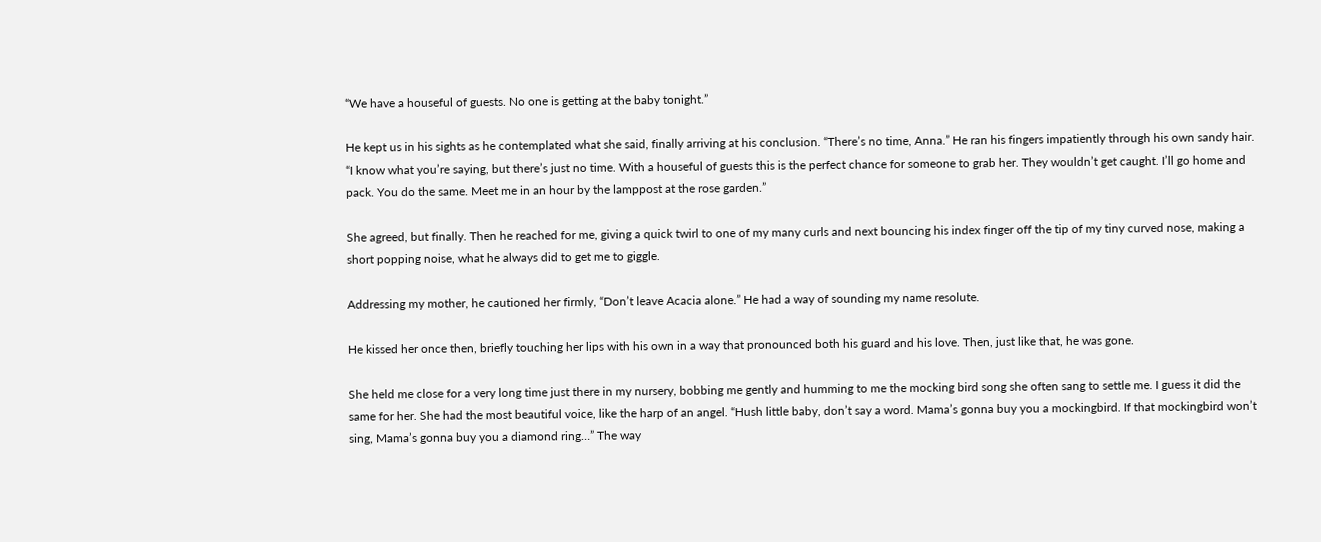“We have a houseful of guests. No one is getting at the baby tonight.”

He kept us in his sights as he contemplated what she said, finally arriving at his conclusion. “There’s no time, Anna.” He ran his fingers impatiently through his own sandy hair. “I know what you’re saying, but there’s just no time. With a houseful of guests this is the perfect chance for someone to grab her. They wouldn’t get caught. I’ll go home and pack. You do the same. Meet me in an hour by the lamppost at the rose garden.”

She agreed, but finally. Then he reached for me, giving a quick twirl to one of my many curls and next bouncing his index finger off the tip of my tiny curved nose, making a short popping noise, what he always did to get me to giggle.

Addressing my mother, he cautioned her firmly, “Don’t leave Acacia alone.” He had a way of sounding my name resolute.

He kissed her once then, briefly touching her lips with his own in a way that pronounced both his guard and his love. Then, just like that, he was gone.

She held me close for a very long time just there in my nursery, bobbing me gently and humming to me the mocking bird song she often sang to settle me. I guess it did the same for her. She had the most beautiful voice, like the harp of an angel. “Hush little baby, don’t say a word. Mama’s gonna buy you a mockingbird. If that mockingbird won’t sing, Mama’s gonna buy you a diamond ring…” The way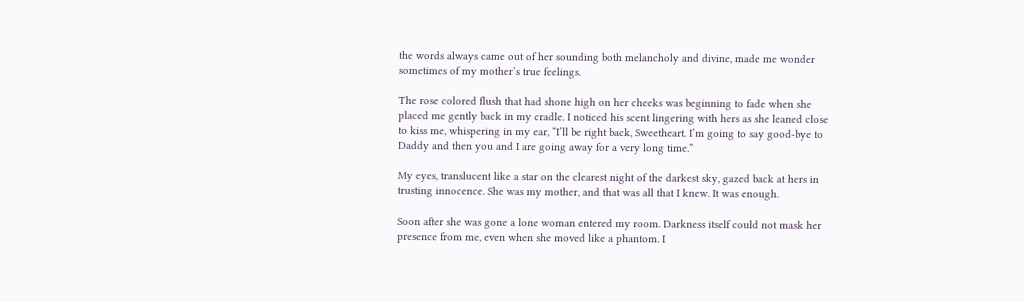the words always came out of her sounding both melancholy and divine, made me wonder sometimes of my mother’s true feelings.

The rose colored flush that had shone high on her cheeks was beginning to fade when she placed me gently back in my cradle. I noticed his scent lingering with hers as she leaned close to kiss me, whispering in my ear, “I’ll be right back, Sweetheart. I’m going to say good-bye to Daddy and then you and I are going away for a very long time.”

My eyes, translucent like a star on the clearest night of the darkest sky, gazed back at hers in trusting innocence. She was my mother, and that was all that I knew. It was enough.

Soon after she was gone a lone woman entered my room. Darkness itself could not mask her presence from me, even when she moved like a phantom. I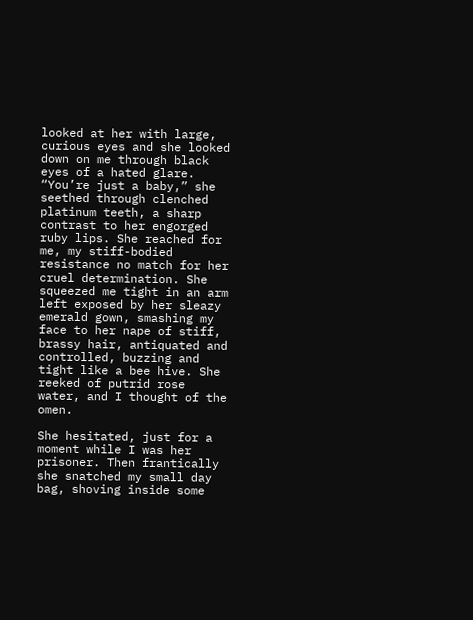looked at her with large, curious eyes and she looked down on me through black eyes of a hated glare. “You’re just a baby,” she seethed through clenched platinum teeth, a sharp contrast to her engorged ruby lips. She reached for me, my stiff-bodied resistance no match for her cruel determination. She squeezed me tight in an arm left exposed by her sleazy emerald gown, smashing my face to her nape of stiff, brassy hair, antiquated and controlled, buzzing and tight like a bee hive. She reeked of putrid rose water, and I thought of the omen.

She hesitated, just for a moment while I was her prisoner. Then frantically she snatched my small day bag, shoving inside some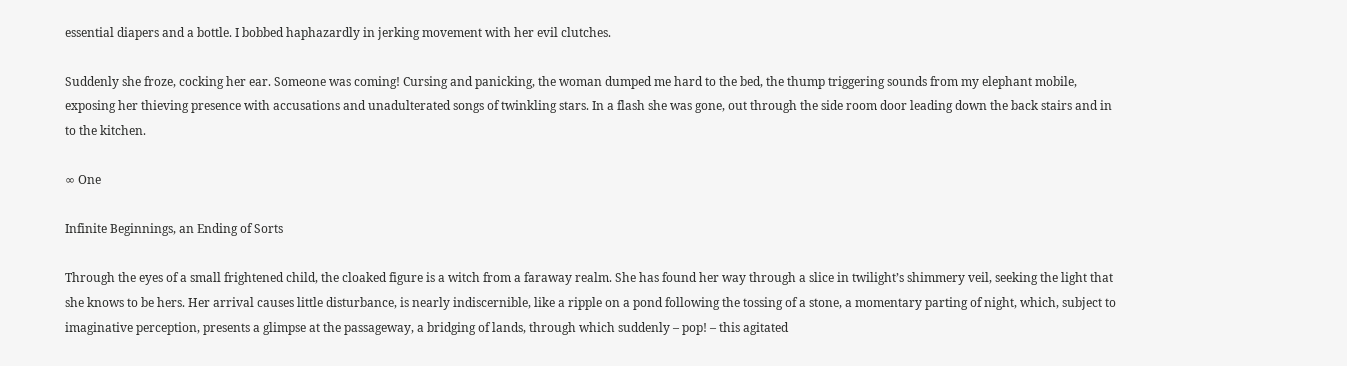essential diapers and a bottle. I bobbed haphazardly in jerking movement with her evil clutches.

Suddenly she froze, cocking her ear. Someone was coming! Cursing and panicking, the woman dumped me hard to the bed, the thump triggering sounds from my elephant mobile, exposing her thieving presence with accusations and unadulterated songs of twinkling stars. In a flash she was gone, out through the side room door leading down the back stairs and in to the kitchen.

∞ One

Infinite Beginnings, an Ending of Sorts

Through the eyes of a small frightened child, the cloaked figure is a witch from a faraway realm. She has found her way through a slice in twilight’s shimmery veil, seeking the light that she knows to be hers. Her arrival causes little disturbance, is nearly indiscernible, like a ripple on a pond following the tossing of a stone, a momentary parting of night, which, subject to imaginative perception, presents a glimpse at the passageway, a bridging of lands, through which suddenly – pop! – this agitated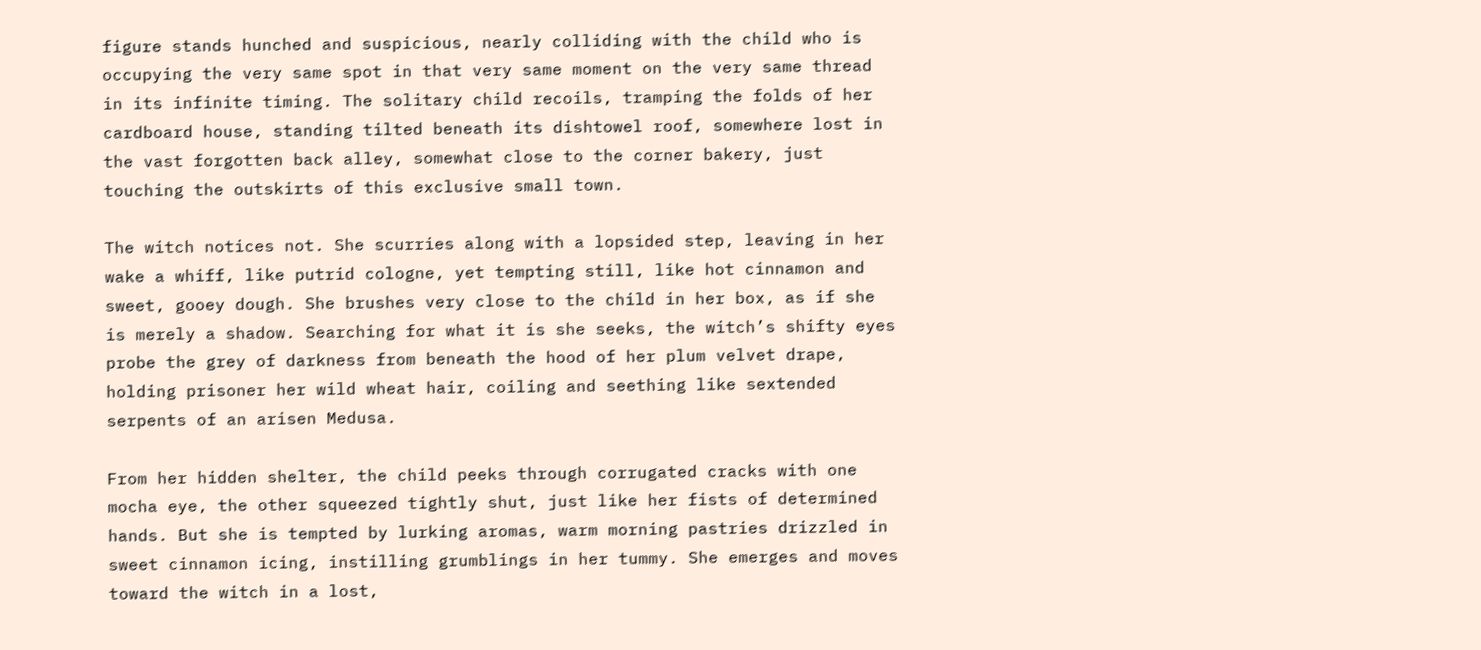figure stands hunched and suspicious, nearly colliding with the child who is occupying the very same spot in that very same moment on the very same thread in its infinite timing. The solitary child recoils, tramping the folds of her cardboard house, standing tilted beneath its dishtowel roof, somewhere lost in the vast forgotten back alley, somewhat close to the corner bakery, just touching the outskirts of this exclusive small town.

The witch notices not. She scurries along with a lopsided step, leaving in her wake a whiff, like putrid cologne, yet tempting still, like hot cinnamon and sweet, gooey dough. She brushes very close to the child in her box, as if she is merely a shadow. Searching for what it is she seeks, the witch’s shifty eyes probe the grey of darkness from beneath the hood of her plum velvet drape, holding prisoner her wild wheat hair, coiling and seething like sextended serpents of an arisen Medusa.

From her hidden shelter, the child peeks through corrugated cracks with one mocha eye, the other squeezed tightly shut, just like her fists of determined hands. But she is tempted by lurking aromas, warm morning pastries drizzled in sweet cinnamon icing, instilling grumblings in her tummy. She emerges and moves toward the witch in a lost,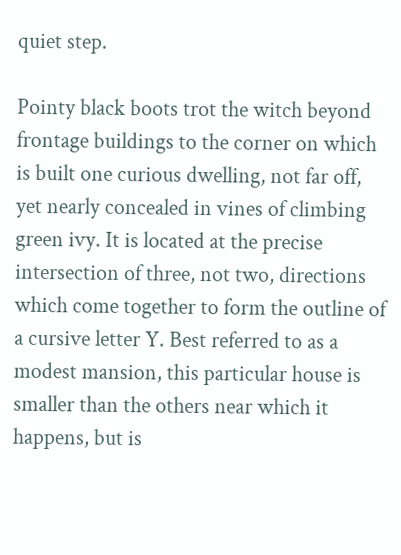quiet step.

Pointy black boots trot the witch beyond frontage buildings to the corner on which is built one curious dwelling, not far off, yet nearly concealed in vines of climbing green ivy. It is located at the precise intersection of three, not two, directions which come together to form the outline of a cursive letter Y. Best referred to as a modest mansion, this particular house is smaller than the others near which it happens, but is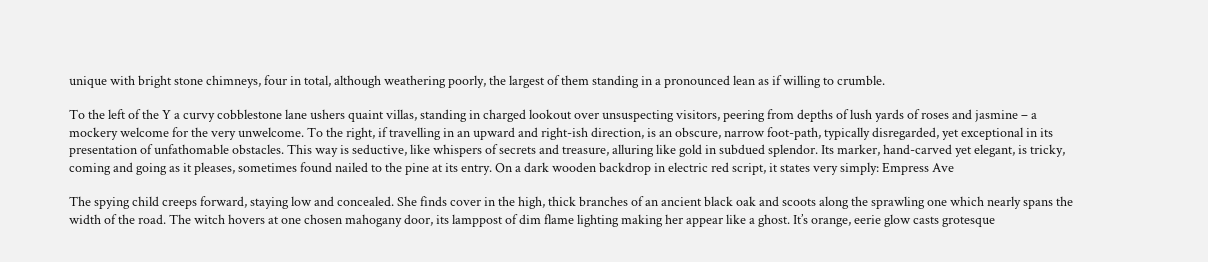unique with bright stone chimneys, four in total, although weathering poorly, the largest of them standing in a pronounced lean as if willing to crumble.

To the left of the Y a curvy cobblestone lane ushers quaint villas, standing in charged lookout over unsuspecting visitors, peering from depths of lush yards of roses and jasmine – a mockery welcome for the very unwelcome. To the right, if travelling in an upward and right-ish direction, is an obscure, narrow foot-path, typically disregarded, yet exceptional in its presentation of unfathomable obstacles. This way is seductive, like whispers of secrets and treasure, alluring like gold in subdued splendor. Its marker, hand-carved yet elegant, is tricky, coming and going as it pleases, sometimes found nailed to the pine at its entry. On a dark wooden backdrop in electric red script, it states very simply: Empress Ave

The spying child creeps forward, staying low and concealed. She finds cover in the high, thick branches of an ancient black oak and scoots along the sprawling one which nearly spans the width of the road. The witch hovers at one chosen mahogany door, its lamppost of dim flame lighting making her appear like a ghost. It’s orange, eerie glow casts grotesque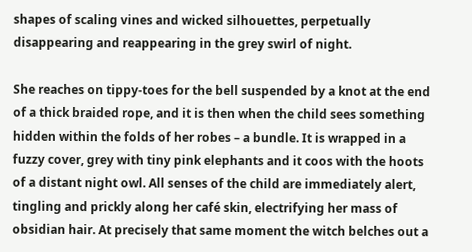shapes of scaling vines and wicked silhouettes, perpetually disappearing and reappearing in the grey swirl of night.

She reaches on tippy-toes for the bell suspended by a knot at the end of a thick braided rope, and it is then when the child sees something hidden within the folds of her robes – a bundle. It is wrapped in a fuzzy cover, grey with tiny pink elephants and it coos with the hoots of a distant night owl. All senses of the child are immediately alert, tingling and prickly along her café skin, electrifying her mass of obsidian hair. At precisely that same moment the witch belches out a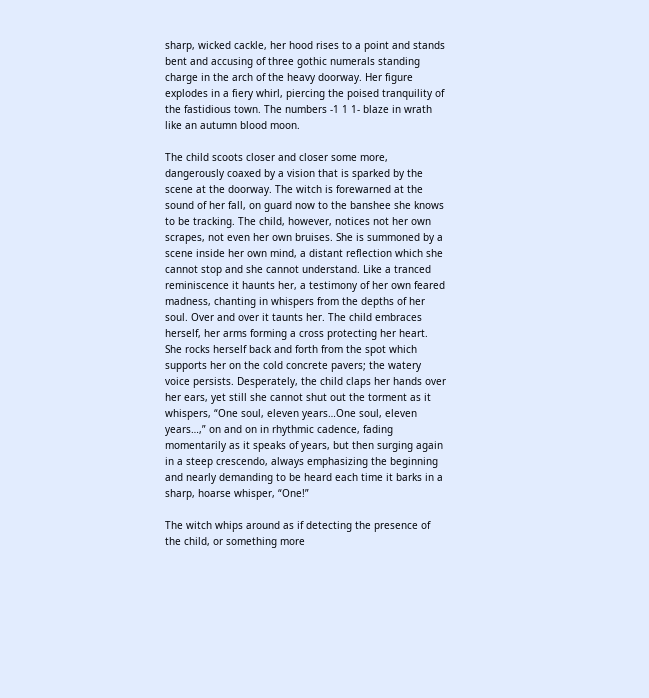sharp, wicked cackle, her hood rises to a point and stands bent and accusing of three gothic numerals standing charge in the arch of the heavy doorway. Her figure explodes in a fiery whirl, piercing the poised tranquility of the fastidious town. The numbers -1 1 1- blaze in wrath like an autumn blood moon.

The child scoots closer and closer some more, dangerously coaxed by a vision that is sparked by the scene at the doorway. The witch is forewarned at the sound of her fall, on guard now to the banshee she knows to be tracking. The child, however, notices not her own scrapes, not even her own bruises. She is summoned by a scene inside her own mind, a distant reflection which she cannot stop and she cannot understand. Like a tranced reminiscence it haunts her, a testimony of her own feared madness, chanting in whispers from the depths of her soul. Over and over it taunts her. The child embraces herself, her arms forming a cross protecting her heart. She rocks herself back and forth from the spot which supports her on the cold concrete pavers; the watery voice persists. Desperately, the child claps her hands over her ears, yet still she cannot shut out the torment as it whispers, “One soul, eleven years…One soul, eleven years…,” on and on in rhythmic cadence, fading momentarily as it speaks of years, but then surging again in a steep crescendo, always emphasizing the beginning and nearly demanding to be heard each time it barks in a sharp, hoarse whisper, “One!”

The witch whips around as if detecting the presence of the child, or something more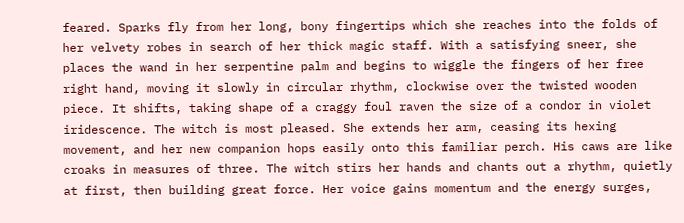feared. Sparks fly from her long, bony fingertips which she reaches into the folds of her velvety robes in search of her thick magic staff. With a satisfying sneer, she places the wand in her serpentine palm and begins to wiggle the fingers of her free right hand, moving it slowly in circular rhythm, clockwise over the twisted wooden piece. It shifts, taking shape of a craggy foul raven the size of a condor in violet iridescence. The witch is most pleased. She extends her arm, ceasing its hexing movement, and her new companion hops easily onto this familiar perch. His caws are like croaks in measures of three. The witch stirs her hands and chants out a rhythm, quietly at first, then building great force. Her voice gains momentum and the energy surges,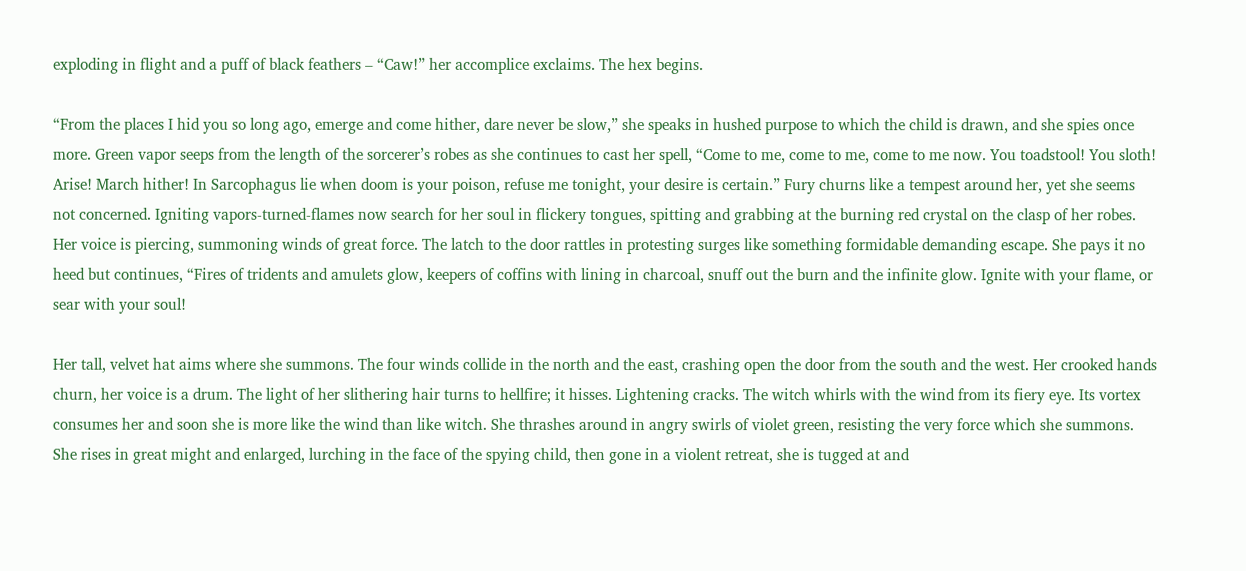exploding in flight and a puff of black feathers – “Caw!” her accomplice exclaims. The hex begins.

“From the places I hid you so long ago, emerge and come hither, dare never be slow,” she speaks in hushed purpose to which the child is drawn, and she spies once more. Green vapor seeps from the length of the sorcerer’s robes as she continues to cast her spell, “Come to me, come to me, come to me now. You toadstool! You sloth! Arise! March hither! In Sarcophagus lie when doom is your poison, refuse me tonight, your desire is certain.” Fury churns like a tempest around her, yet she seems not concerned. Igniting vapors-turned-flames now search for her soul in flickery tongues, spitting and grabbing at the burning red crystal on the clasp of her robes. Her voice is piercing, summoning winds of great force. The latch to the door rattles in protesting surges like something formidable demanding escape. She pays it no heed but continues, “Fires of tridents and amulets glow, keepers of coffins with lining in charcoal, snuff out the burn and the infinite glow. Ignite with your flame, or sear with your soul!

Her tall, velvet hat aims where she summons. The four winds collide in the north and the east, crashing open the door from the south and the west. Her crooked hands churn, her voice is a drum. The light of her slithering hair turns to hellfire; it hisses. Lightening cracks. The witch whirls with the wind from its fiery eye. Its vortex consumes her and soon she is more like the wind than like witch. She thrashes around in angry swirls of violet green, resisting the very force which she summons. She rises in great might and enlarged, lurching in the face of the spying child, then gone in a violent retreat, she is tugged at and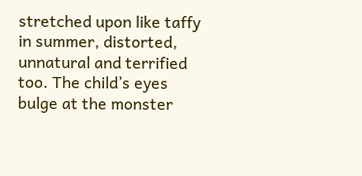stretched upon like taffy in summer, distorted, unnatural and terrified too. The child’s eyes bulge at the monster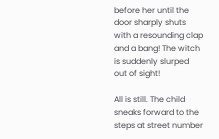before her until the door sharply shuts with a resounding clap and a bang! The witch is suddenly slurped out of sight!

All is still. The child sneaks forward to the steps at street number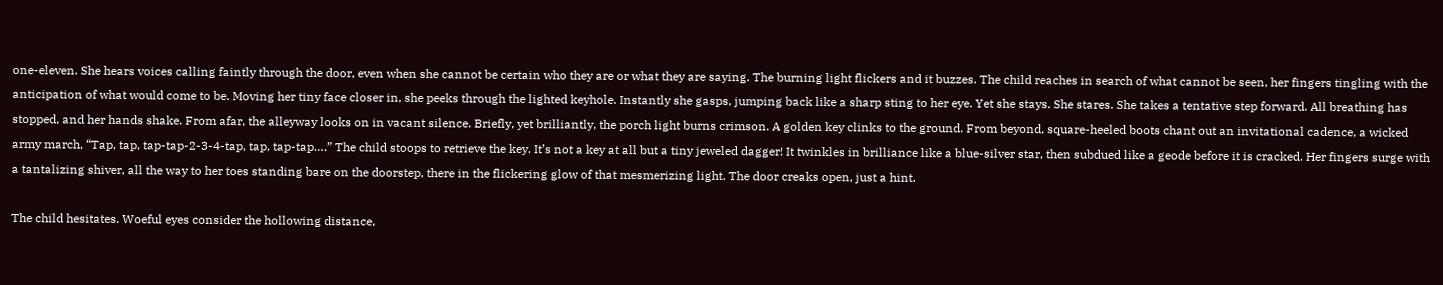one-eleven. She hears voices calling faintly through the door, even when she cannot be certain who they are or what they are saying. The burning light flickers and it buzzes. The child reaches in search of what cannot be seen, her fingers tingling with the anticipation of what would come to be. Moving her tiny face closer in, she peeks through the lighted keyhole. Instantly she gasps, jumping back like a sharp sting to her eye. Yet she stays. She stares. She takes a tentative step forward. All breathing has stopped, and her hands shake. From afar, the alleyway looks on in vacant silence. Briefly, yet brilliantly, the porch light burns crimson. A golden key clinks to the ground. From beyond, square-heeled boots chant out an invitational cadence, a wicked army march, “Tap, tap, tap-tap-2-3-4-tap, tap, tap-tap….” The child stoops to retrieve the key. It’s not a key at all but a tiny jeweled dagger! It twinkles in brilliance like a blue-silver star, then subdued like a geode before it is cracked. Her fingers surge with a tantalizing shiver, all the way to her toes standing bare on the doorstep, there in the flickering glow of that mesmerizing light. The door creaks open, just a hint.

The child hesitates. Woeful eyes consider the hollowing distance,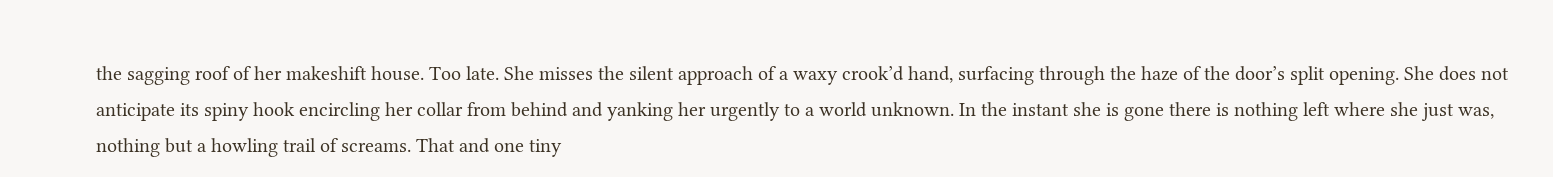the sagging roof of her makeshift house. Too late. She misses the silent approach of a waxy crook’d hand, surfacing through the haze of the door’s split opening. She does not anticipate its spiny hook encircling her collar from behind and yanking her urgently to a world unknown. In the instant she is gone there is nothing left where she just was, nothing but a howling trail of screams. That and one tiny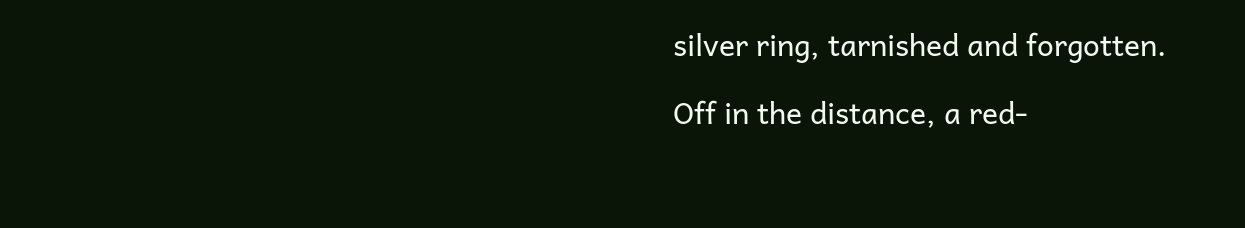silver ring, tarnished and forgotten.

Off in the distance, a red-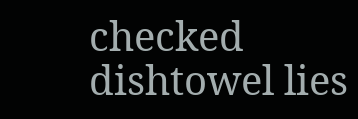checked dishtowel lies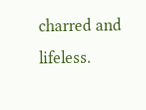charred and lifeless.